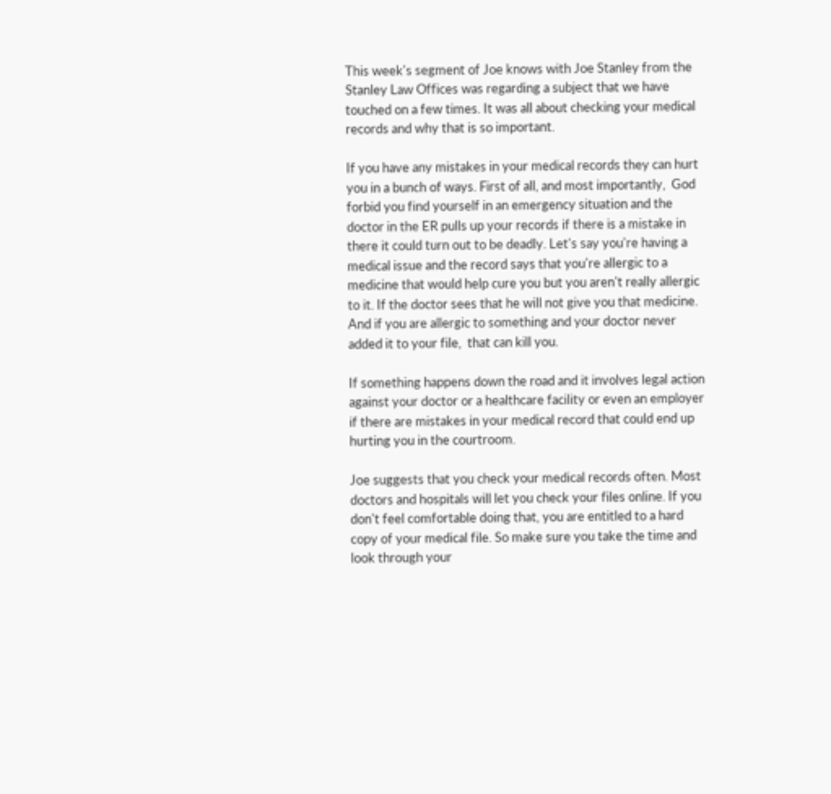This week's segment of Joe knows with Joe Stanley from the Stanley Law Offices was regarding a subject that we have touched on a few times. It was all about checking your medical records and why that is so important.

If you have any mistakes in your medical records they can hurt you in a bunch of ways. First of all, and most importantly,  God forbid you find yourself in an emergency situation and the doctor in the ER pulls up your records if there is a mistake in there it could turn out to be deadly. Let's say you're having a medical issue and the record says that you're allergic to a medicine that would help cure you but you aren't really allergic to it. If the doctor sees that he will not give you that medicine. And if you are allergic to something and your doctor never added it to your file,  that can kill you.

If something happens down the road and it involves legal action against your doctor or a healthcare facility or even an employer if there are mistakes in your medical record that could end up hurting you in the courtroom.

Joe suggests that you check your medical records often. Most doctors and hospitals will let you check your files online. If you don't feel comfortable doing that, you are entitled to a hard copy of your medical file. So make sure you take the time and look through your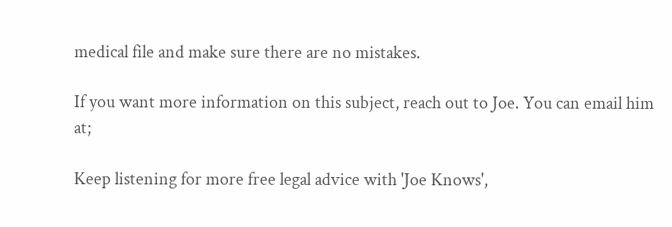medical file and make sure there are no mistakes.

If you want more information on this subject, reach out to Joe. You can email him at;

Keep listening for more free legal advice with 'Joe Knows',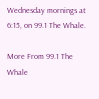Wednesday mornings at 6:15, on 99.1 The Whale.

More From 99.1 The Whale